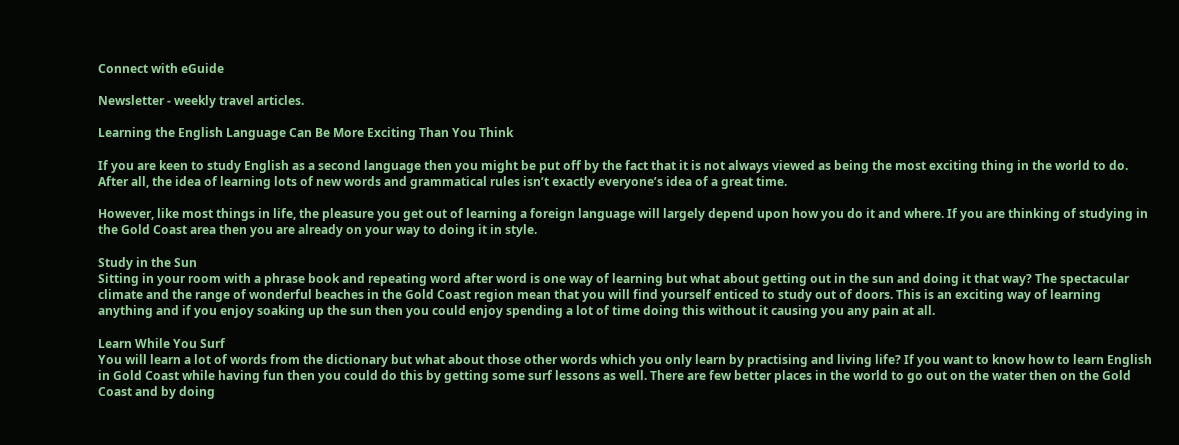Connect with eGuide

Newsletter - weekly travel articles.

Learning the English Language Can Be More Exciting Than You Think

If you are keen to study English as a second language then you might be put off by the fact that it is not always viewed as being the most exciting thing in the world to do. After all, the idea of learning lots of new words and grammatical rules isn’t exactly everyone’s idea of a great time.

However, like most things in life, the pleasure you get out of learning a foreign language will largely depend upon how you do it and where. If you are thinking of studying in the Gold Coast area then you are already on your way to doing it in style.

Study in the Sun
Sitting in your room with a phrase book and repeating word after word is one way of learning but what about getting out in the sun and doing it that way? The spectacular climate and the range of wonderful beaches in the Gold Coast region mean that you will find yourself enticed to study out of doors. This is an exciting way of learning anything and if you enjoy soaking up the sun then you could enjoy spending a lot of time doing this without it causing you any pain at all.

Learn While You Surf
You will learn a lot of words from the dictionary but what about those other words which you only learn by practising and living life? If you want to know how to learn English in Gold Coast while having fun then you could do this by getting some surf lessons as well. There are few better places in the world to go out on the water then on the Gold Coast and by doing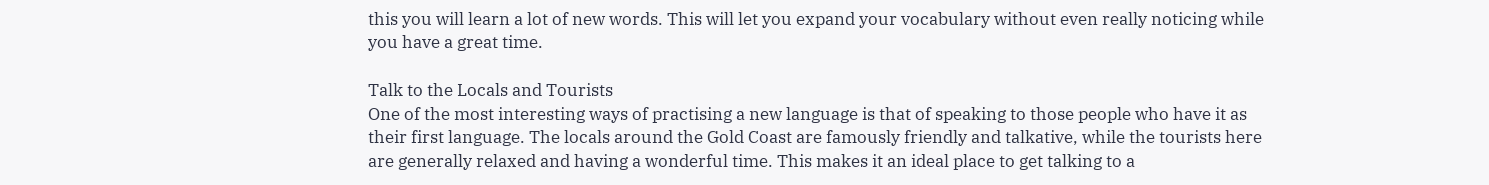this you will learn a lot of new words. This will let you expand your vocabulary without even really noticing while you have a great time.

Talk to the Locals and Tourists
One of the most interesting ways of practising a new language is that of speaking to those people who have it as their first language. The locals around the Gold Coast are famously friendly and talkative, while the tourists here are generally relaxed and having a wonderful time. This makes it an ideal place to get talking to a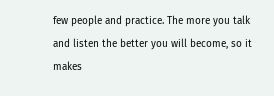few people and practice. The more you talk and listen the better you will become, so it makes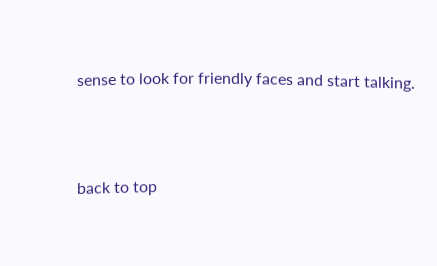sense to look for friendly faces and start talking.



back to top